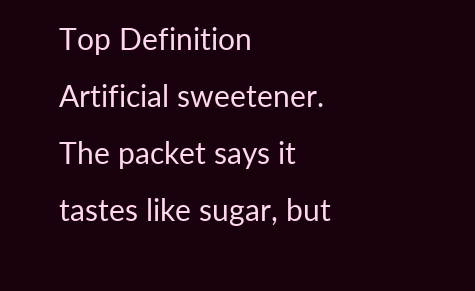Top Definition
Artificial sweetener. The packet says it tastes like sugar, but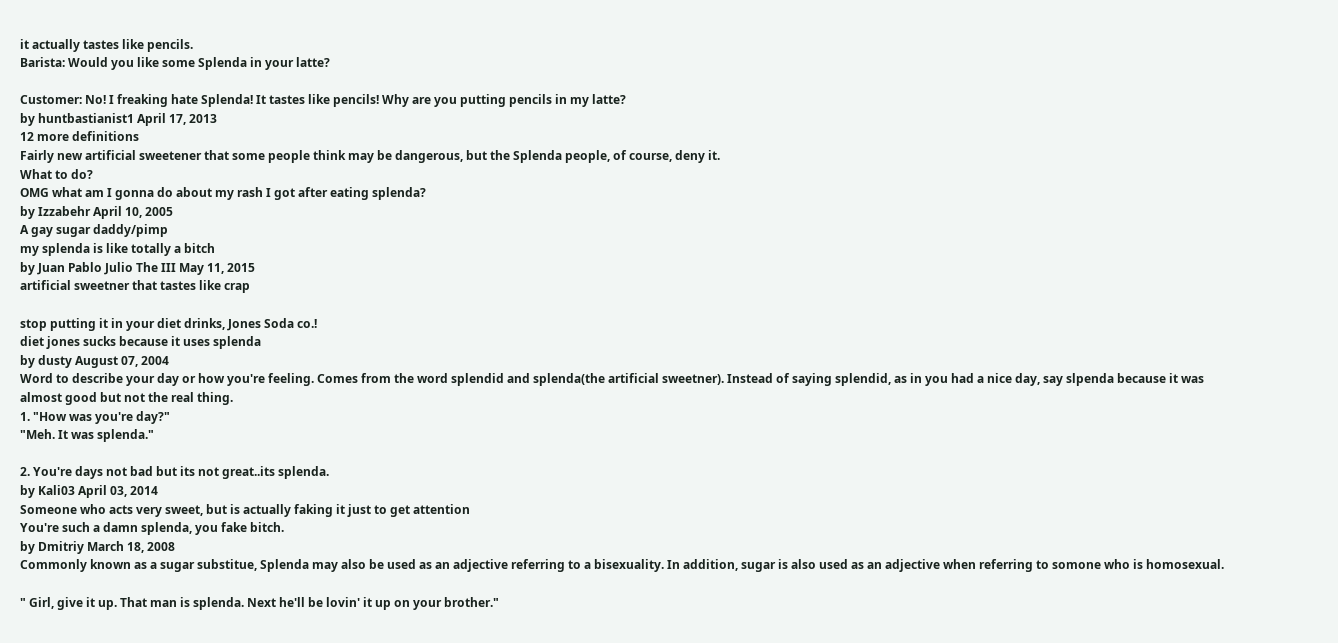it actually tastes like pencils.
Barista: Would you like some Splenda in your latte?

Customer: No! I freaking hate Splenda! It tastes like pencils! Why are you putting pencils in my latte?
by huntbastianist1 April 17, 2013
12 more definitions
Fairly new artificial sweetener that some people think may be dangerous, but the Splenda people, of course, deny it.
What to do?
OMG what am I gonna do about my rash I got after eating splenda?
by Izzabehr April 10, 2005
A gay sugar daddy/pimp
my splenda is like totally a bitch
by Juan Pablo Julio The III May 11, 2015
artificial sweetner that tastes like crap

stop putting it in your diet drinks, Jones Soda co.!
diet jones sucks because it uses splenda
by dusty August 07, 2004
Word to describe your day or how you're feeling. Comes from the word splendid and splenda(the artificial sweetner). Instead of saying splendid, as in you had a nice day, say slpenda because it was almost good but not the real thing.
1. "How was you're day?"
"Meh. It was splenda."

2. You're days not bad but its not great..its splenda.
by Kali03 April 03, 2014
Someone who acts very sweet, but is actually faking it just to get attention
You're such a damn splenda, you fake bitch.
by Dmitriy March 18, 2008
Commonly known as a sugar substitue, Splenda may also be used as an adjective referring to a bisexuality. In addition, sugar is also used as an adjective when referring to somone who is homosexual.

" Girl, give it up. That man is splenda. Next he'll be lovin' it up on your brother."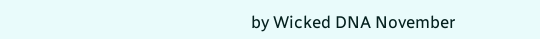by Wicked DNA November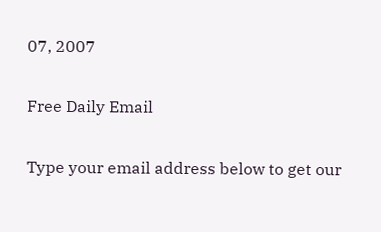07, 2007

Free Daily Email

Type your email address below to get our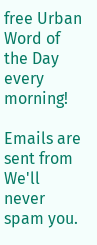free Urban Word of the Day every morning!

Emails are sent from We'll never spam you.